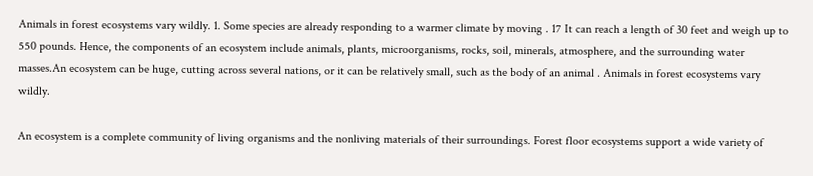Animals in forest ecosystems vary wildly. 1. Some species are already responding to a warmer climate by moving . 17 It can reach a length of 30 feet and weigh up to 550 pounds. Hence, the components of an ecosystem include animals, plants, microorganisms, rocks, soil, minerals, atmosphere, and the surrounding water masses.An ecosystem can be huge, cutting across several nations, or it can be relatively small, such as the body of an animal . Animals in forest ecosystems vary wildly.

An ecosystem is a complete community of living organisms and the nonliving materials of their surroundings. Forest floor ecosystems support a wide variety of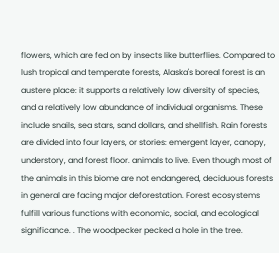flowers, which are fed on by insects like butterflies. Compared to lush tropical and temperate forests, Alaska's boreal forest is an austere place: it supports a relatively low diversity of species, and a relatively low abundance of individual organisms. These include snails, sea stars, sand dollars, and shellfish. Rain forests are divided into four layers, or stories: emergent layer, canopy, understory, and forest floor. animals to live. Even though most of the animals in this biome are not endangered, deciduous forests in general are facing major deforestation. Forest ecosystems fulfill various functions with economic, social, and ecological significance. . The woodpecker pecked a hole in the tree.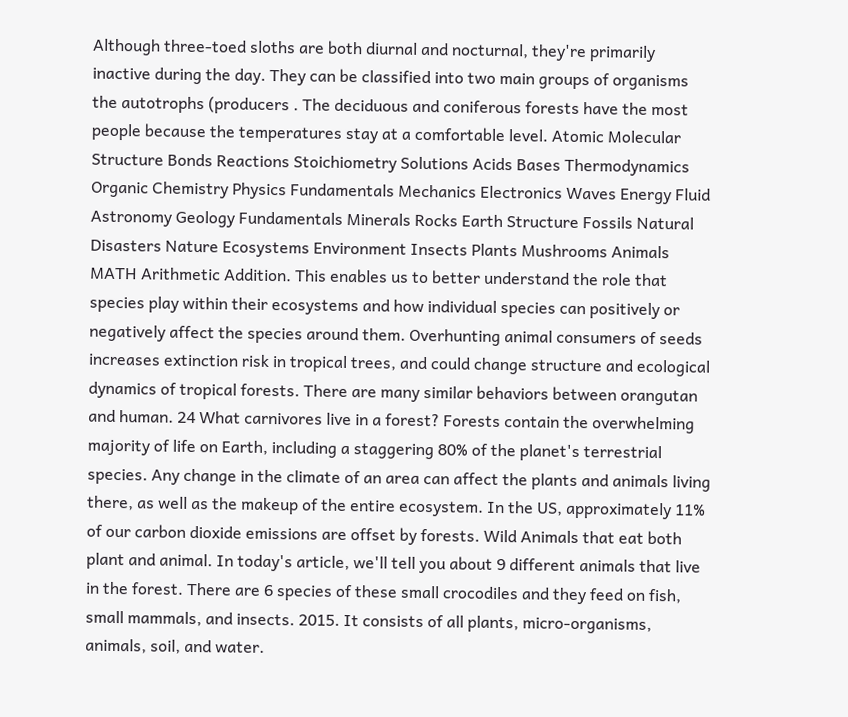Although three-toed sloths are both diurnal and nocturnal, they're primarily inactive during the day. They can be classified into two main groups of organisms the autotrophs (producers . The deciduous and coniferous forests have the most people because the temperatures stay at a comfortable level. Atomic Molecular Structure Bonds Reactions Stoichiometry Solutions Acids Bases Thermodynamics Organic Chemistry Physics Fundamentals Mechanics Electronics Waves Energy Fluid Astronomy Geology Fundamentals Minerals Rocks Earth Structure Fossils Natural Disasters Nature Ecosystems Environment Insects Plants Mushrooms Animals MATH Arithmetic Addition. This enables us to better understand the role that species play within their ecosystems and how individual species can positively or negatively affect the species around them. Overhunting animal consumers of seeds increases extinction risk in tropical trees, and could change structure and ecological dynamics of tropical forests. There are many similar behaviors between orangutan and human. 24 What carnivores live in a forest? Forests contain the overwhelming majority of life on Earth, including a staggering 80% of the planet's terrestrial species. Any change in the climate of an area can affect the plants and animals living there, as well as the makeup of the entire ecosystem. In the US, approximately 11% of our carbon dioxide emissions are offset by forests. Wild Animals that eat both plant and animal. In today's article, we'll tell you about 9 different animals that live in the forest. There are 6 species of these small crocodiles and they feed on fish, small mammals, and insects. 2015. It consists of all plants, micro-organisms, animals, soil, and water.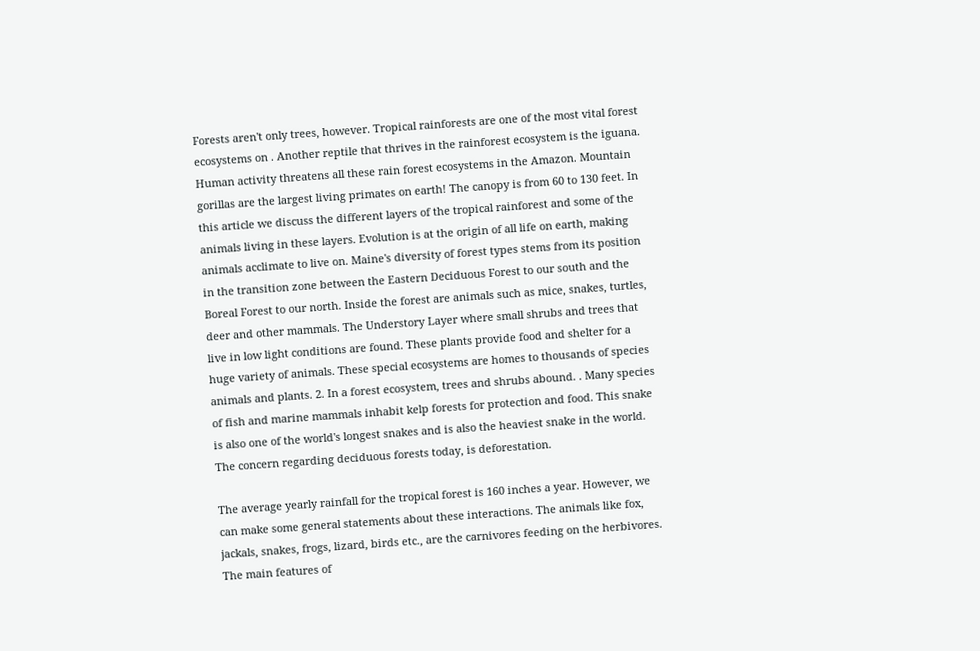Forests aren't only trees, however. Tropical rainforests are one of the most vital forest ecosystems on . Another reptile that thrives in the rainforest ecosystem is the iguana. Human activity threatens all these rain forest ecosystems in the Amazon. Mountain gorillas are the largest living primates on earth! The canopy is from 60 to 130 feet. In this article we discuss the different layers of the tropical rainforest and some of the animals living in these layers. Evolution is at the origin of all life on earth, making animals acclimate to live on. Maine's diversity of forest types stems from its position in the transition zone between the Eastern Deciduous Forest to our south and the Boreal Forest to our north. Inside the forest are animals such as mice, snakes, turtles, deer and other mammals. The Understory Layer where small shrubs and trees that live in low light conditions are found. These plants provide food and shelter for a huge variety of animals. These special ecosystems are homes to thousands of species animals and plants. 2. In a forest ecosystem, trees and shrubs abound. . Many species of fish and marine mammals inhabit kelp forests for protection and food. This snake is also one of the world's longest snakes and is also the heaviest snake in the world. The concern regarding deciduous forests today, is deforestation.

The average yearly rainfall for the tropical forest is 160 inches a year. However, we can make some general statements about these interactions. The animals like fox, jackals, snakes, frogs, lizard, birds etc., are the carnivores feeding on the herbivores. The main features of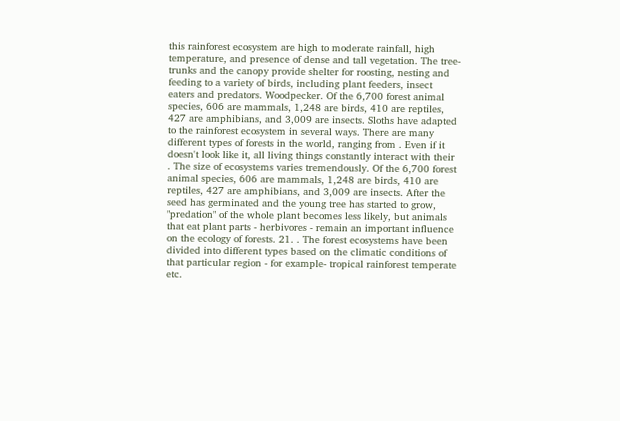this rainforest ecosystem are high to moderate rainfall, high temperature, and presence of dense and tall vegetation. The tree-trunks and the canopy provide shelter for roosting, nesting and feeding to a variety of birds, including plant feeders, insect eaters and predators. Woodpecker. Of the 6,700 forest animal species, 606 are mammals, 1,248 are birds, 410 are reptiles, 427 are amphibians, and 3,009 are insects. Sloths have adapted to the rainforest ecosystem in several ways. There are many different types of forests in the world, ranging from . Even if it doesn't look like it, all living things constantly interact with their . The size of ecosystems varies tremendously. Of the 6,700 forest animal species, 606 are mammals, 1,248 are birds, 410 are reptiles, 427 are amphibians, and 3,009 are insects. After the seed has germinated and the young tree has started to grow, "predation" of the whole plant becomes less likely, but animals that eat plant parts - herbivores - remain an important influence on the ecology of forests. 21. . The forest ecosystems have been divided into different types based on the climatic conditions of that particular region - for example- tropical rainforest temperate etc.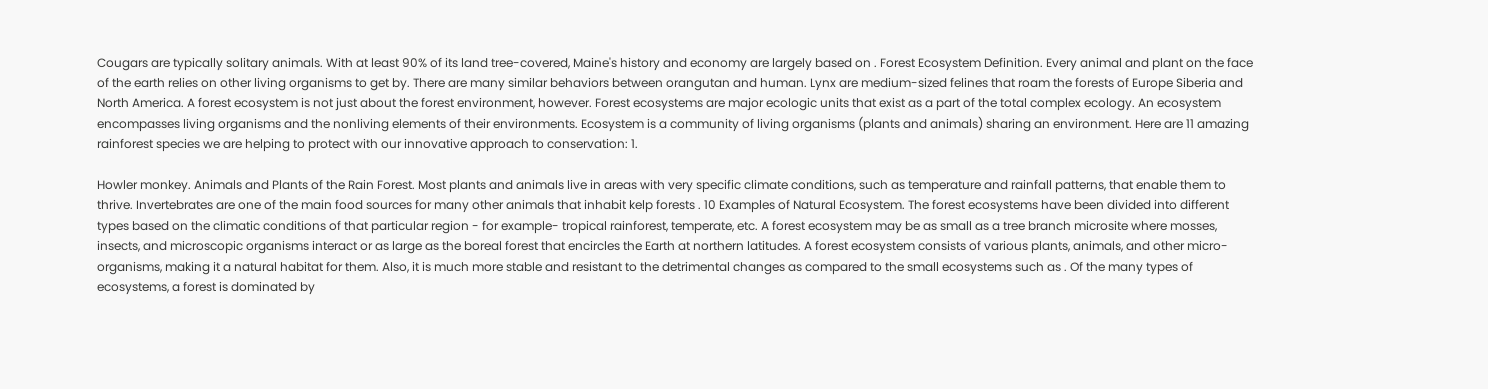Cougars are typically solitary animals. With at least 90% of its land tree-covered, Maine's history and economy are largely based on . Forest Ecosystem Definition. Every animal and plant on the face of the earth relies on other living organisms to get by. There are many similar behaviors between orangutan and human. Lynx are medium-sized felines that roam the forests of Europe Siberia and North America. A forest ecosystem is not just about the forest environment, however. Forest ecosystems are major ecologic units that exist as a part of the total complex ecology. An ecosystem encompasses living organisms and the nonliving elements of their environments. Ecosystem is a community of living organisms (plants and animals) sharing an environment. Here are 11 amazing rainforest species we are helping to protect with our innovative approach to conservation: 1.

Howler monkey. Animals and Plants of the Rain Forest. Most plants and animals live in areas with very specific climate conditions, such as temperature and rainfall patterns, that enable them to thrive. Invertebrates are one of the main food sources for many other animals that inhabit kelp forests . 10 Examples of Natural Ecosystem. The forest ecosystems have been divided into different types based on the climatic conditions of that particular region - for example- tropical rainforest, temperate, etc. A forest ecosystem may be as small as a tree branch microsite where mosses, insects, and microscopic organisms interact or as large as the boreal forest that encircles the Earth at northern latitudes. A forest ecosystem consists of various plants, animals, and other micro-organisms, making it a natural habitat for them. Also, it is much more stable and resistant to the detrimental changes as compared to the small ecosystems such as . Of the many types of ecosystems, a forest is dominated by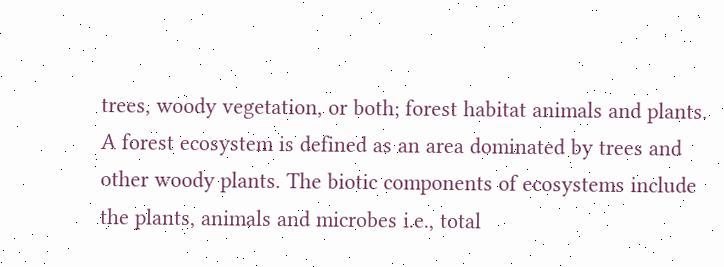trees, woody vegetation, or both; forest habitat animals and plants. A forest ecosystem is defined as an area dominated by trees and other woody plants. The biotic components of ecosystems include the plants, animals and microbes i.e., total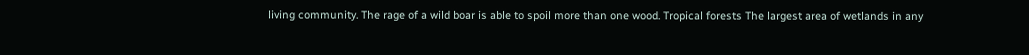living community. The rage of a wild boar is able to spoil more than one wood. Tropical forests The largest area of wetlands in any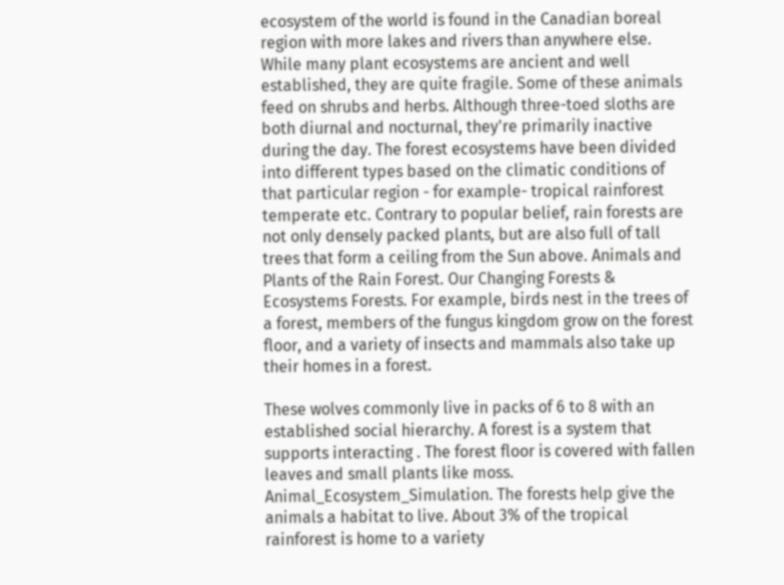ecosystem of the world is found in the Canadian boreal region with more lakes and rivers than anywhere else. While many plant ecosystems are ancient and well established, they are quite fragile. Some of these animals feed on shrubs and herbs. Although three-toed sloths are both diurnal and nocturnal, they're primarily inactive during the day. The forest ecosystems have been divided into different types based on the climatic conditions of that particular region - for example- tropical rainforest temperate etc. Contrary to popular belief, rain forests are not only densely packed plants, but are also full of tall trees that form a ceiling from the Sun above. Animals and Plants of the Rain Forest. Our Changing Forests & Ecosystems Forests. For example, birds nest in the trees of a forest, members of the fungus kingdom grow on the forest floor, and a variety of insects and mammals also take up their homes in a forest.

These wolves commonly live in packs of 6 to 8 with an established social hierarchy. A forest is a system that supports interacting . The forest floor is covered with fallen leaves and small plants like moss. Animal_Ecosystem_Simulation. The forests help give the animals a habitat to live. About 3% of the tropical rainforest is home to a variety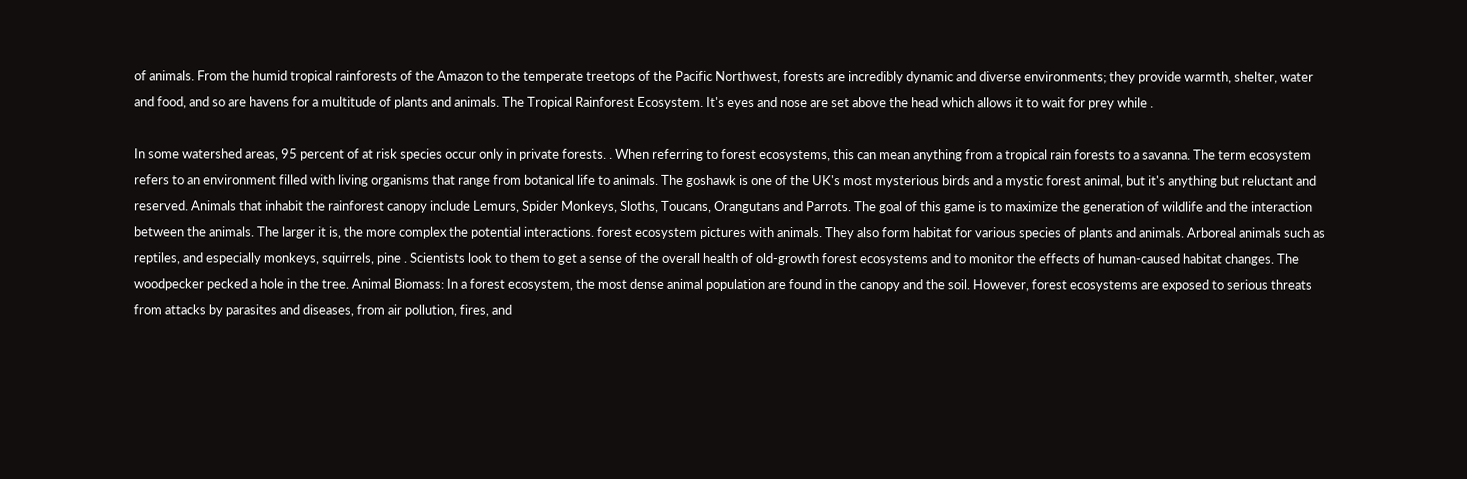of animals. From the humid tropical rainforests of the Amazon to the temperate treetops of the Pacific Northwest, forests are incredibly dynamic and diverse environments; they provide warmth, shelter, water and food, and so are havens for a multitude of plants and animals. The Tropical Rainforest Ecosystem. It's eyes and nose are set above the head which allows it to wait for prey while .

In some watershed areas, 95 percent of at risk species occur only in private forests. . When referring to forest ecosystems, this can mean anything from a tropical rain forests to a savanna. The term ecosystem refers to an environment filled with living organisms that range from botanical life to animals. The goshawk is one of the UK's most mysterious birds and a mystic forest animal, but it's anything but reluctant and reserved. Animals that inhabit the rainforest canopy include Lemurs, Spider Monkeys, Sloths, Toucans, Orangutans and Parrots. The goal of this game is to maximize the generation of wildlife and the interaction between the animals. The larger it is, the more complex the potential interactions. forest ecosystem pictures with animals. They also form habitat for various species of plants and animals. Arboreal animals such as reptiles, and especially monkeys, squirrels, pine . Scientists look to them to get a sense of the overall health of old-growth forest ecosystems and to monitor the effects of human-caused habitat changes. The woodpecker pecked a hole in the tree. Animal Biomass: In a forest ecosystem, the most dense animal population are found in the canopy and the soil. However, forest ecosystems are exposed to serious threats from attacks by parasites and diseases, from air pollution, fires, and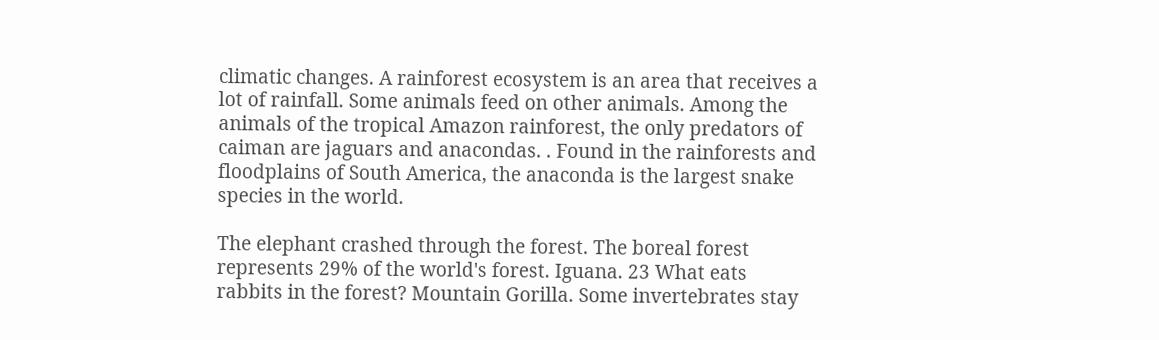climatic changes. A rainforest ecosystem is an area that receives a lot of rainfall. Some animals feed on other animals. Among the animals of the tropical Amazon rainforest, the only predators of caiman are jaguars and anacondas. . Found in the rainforests and floodplains of South America, the anaconda is the largest snake species in the world.

The elephant crashed through the forest. The boreal forest represents 29% of the world's forest. Iguana. 23 What eats rabbits in the forest? Mountain Gorilla. Some invertebrates stay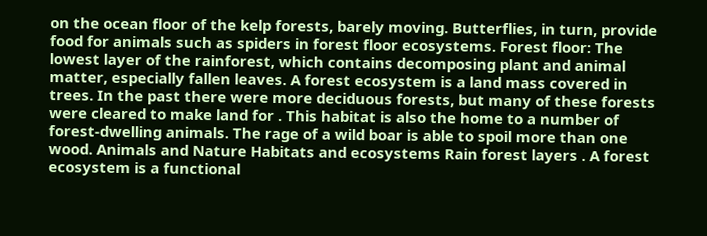on the ocean floor of the kelp forests, barely moving. Butterflies, in turn, provide food for animals such as spiders in forest floor ecosystems. Forest floor: The lowest layer of the rainforest, which contains decomposing plant and animal matter, especially fallen leaves. A forest ecosystem is a land mass covered in trees. In the past there were more deciduous forests, but many of these forests were cleared to make land for . This habitat is also the home to a number of forest-dwelling animals. The rage of a wild boar is able to spoil more than one wood. Animals and Nature Habitats and ecosystems Rain forest layers . A forest ecosystem is a functional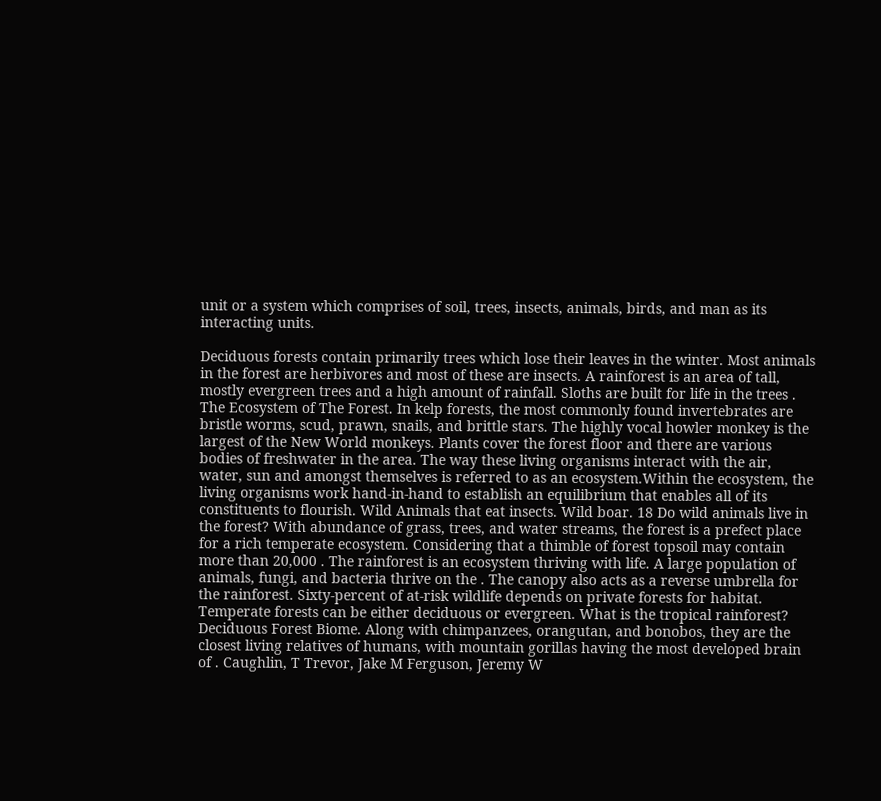unit or a system which comprises of soil, trees, insects, animals, birds, and man as its interacting units.

Deciduous forests contain primarily trees which lose their leaves in the winter. Most animals in the forest are herbivores and most of these are insects. A rainforest is an area of tall, mostly evergreen trees and a high amount of rainfall. Sloths are built for life in the trees . The Ecosystem of The Forest. In kelp forests, the most commonly found invertebrates are bristle worms, scud, prawn, snails, and brittle stars. The highly vocal howler monkey is the largest of the New World monkeys. Plants cover the forest floor and there are various bodies of freshwater in the area. The way these living organisms interact with the air, water, sun and amongst themselves is referred to as an ecosystem.Within the ecosystem, the living organisms work hand-in-hand to establish an equilibrium that enables all of its constituents to flourish. Wild Animals that eat insects. Wild boar. 18 Do wild animals live in the forest? With abundance of grass, trees, and water streams, the forest is a prefect place for a rich temperate ecosystem. Considering that a thimble of forest topsoil may contain more than 20,000 . The rainforest is an ecosystem thriving with life. A large population of animals, fungi, and bacteria thrive on the . The canopy also acts as a reverse umbrella for the rainforest. Sixty-percent of at-risk wildlife depends on private forests for habitat. Temperate forests can be either deciduous or evergreen. What is the tropical rainforest? Deciduous Forest Biome. Along with chimpanzees, orangutan, and bonobos, they are the closest living relatives of humans, with mountain gorillas having the most developed brain of . Caughlin, T Trevor, Jake M Ferguson, Jeremy W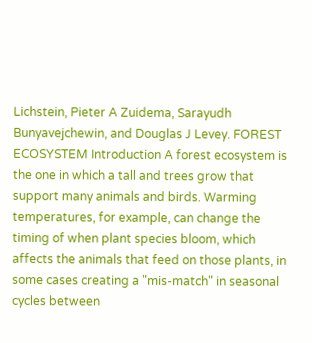Lichstein, Pieter A Zuidema, Sarayudh Bunyavejchewin, and Douglas J Levey. FOREST ECOSYSTEM Introduction A forest ecosystem is the one in which a tall and trees grow that support many animals and birds. Warming temperatures, for example, can change the timing of when plant species bloom, which affects the animals that feed on those plants, in some cases creating a "mis-match" in seasonal cycles between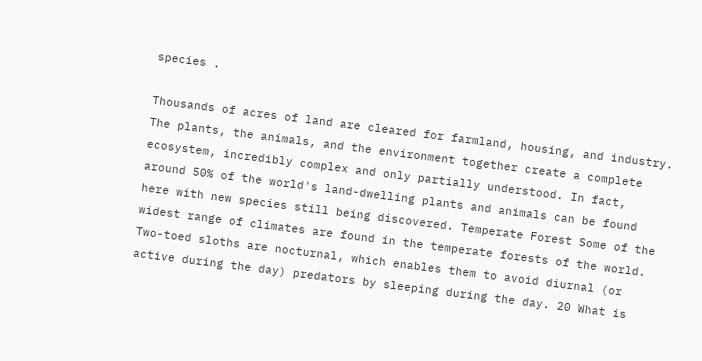species .

Thousands of acres of land are cleared for farmland, housing, and industry. The plants, the animals, and the environment together create a complete ecosystem, incredibly complex and only partially understood. In fact, around 50% of the world's land-dwelling plants and animals can be found here with new species still being discovered. Temperate Forest Some of the widest range of climates are found in the temperate forests of the world. Two-toed sloths are nocturnal, which enables them to avoid diurnal (or active during the day) predators by sleeping during the day. 20 What is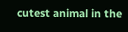cutest animal in the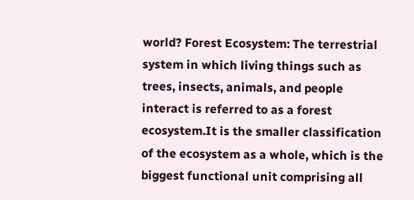world? Forest Ecosystem: The terrestrial system in which living things such as trees, insects, animals, and people interact is referred to as a forest ecosystem.It is the smaller classification of the ecosystem as a whole, which is the biggest functional unit comprising all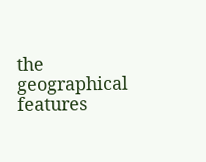the geographical features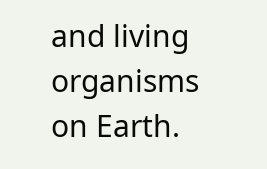and living organisms on Earth.